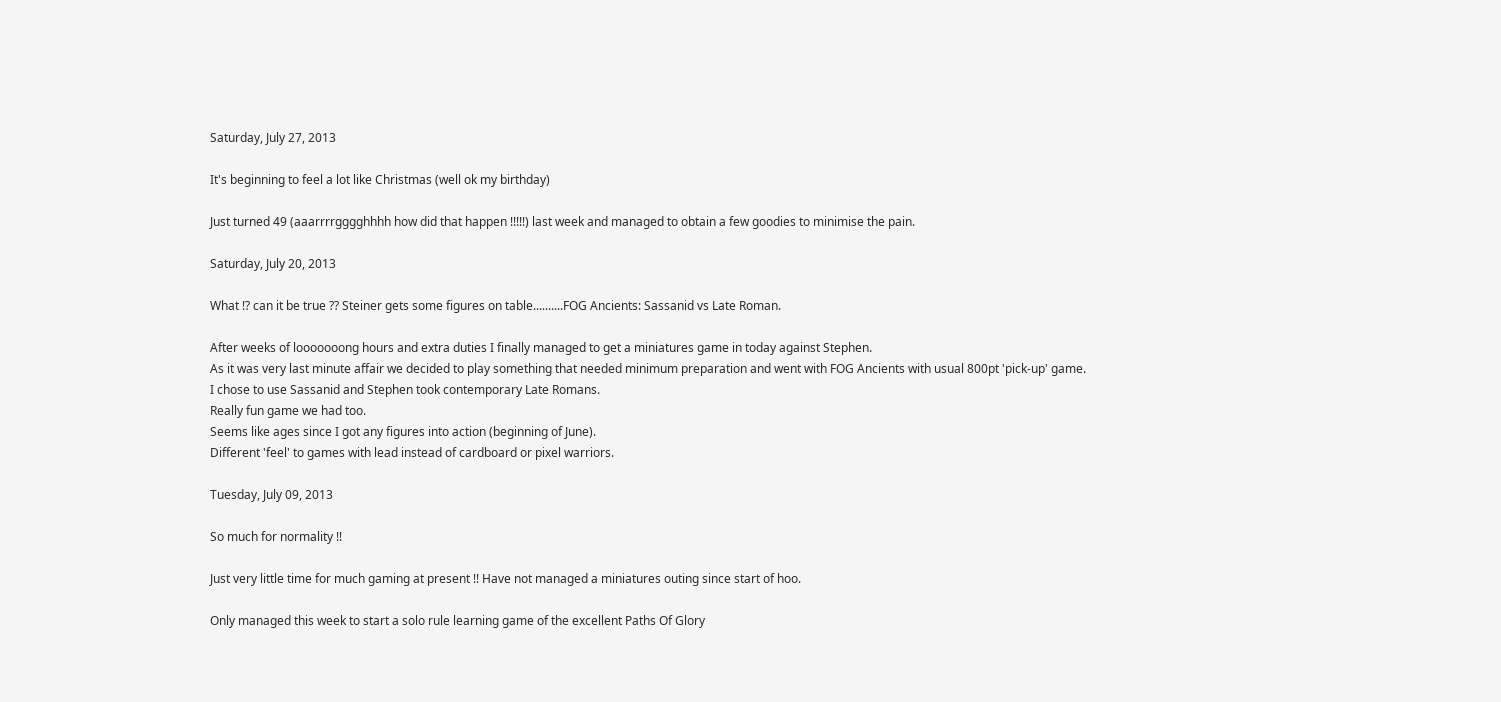Saturday, July 27, 2013

It's beginning to feel a lot like Christmas (well ok my birthday)

Just turned 49 (aaarrrrgggghhhh how did that happen !!!!!) last week and managed to obtain a few goodies to minimise the pain.

Saturday, July 20, 2013

What !? can it be true ?? Steiner gets some figures on table..........FOG Ancients: Sassanid vs Late Roman.

After weeks of looooooong hours and extra duties I finally managed to get a miniatures game in today against Stephen.
As it was very last minute affair we decided to play something that needed minimum preparation and went with FOG Ancients with usual 800pt 'pick-up' game.
I chose to use Sassanid and Stephen took contemporary Late Romans.
Really fun game we had too.
Seems like ages since I got any figures into action (beginning of June).
Different 'feel' to games with lead instead of cardboard or pixel warriors.

Tuesday, July 09, 2013

So much for normality !!

Just very little time for much gaming at present !! Have not managed a miniatures outing since start of hoo.

Only managed this week to start a solo rule learning game of the excellent Paths Of Glory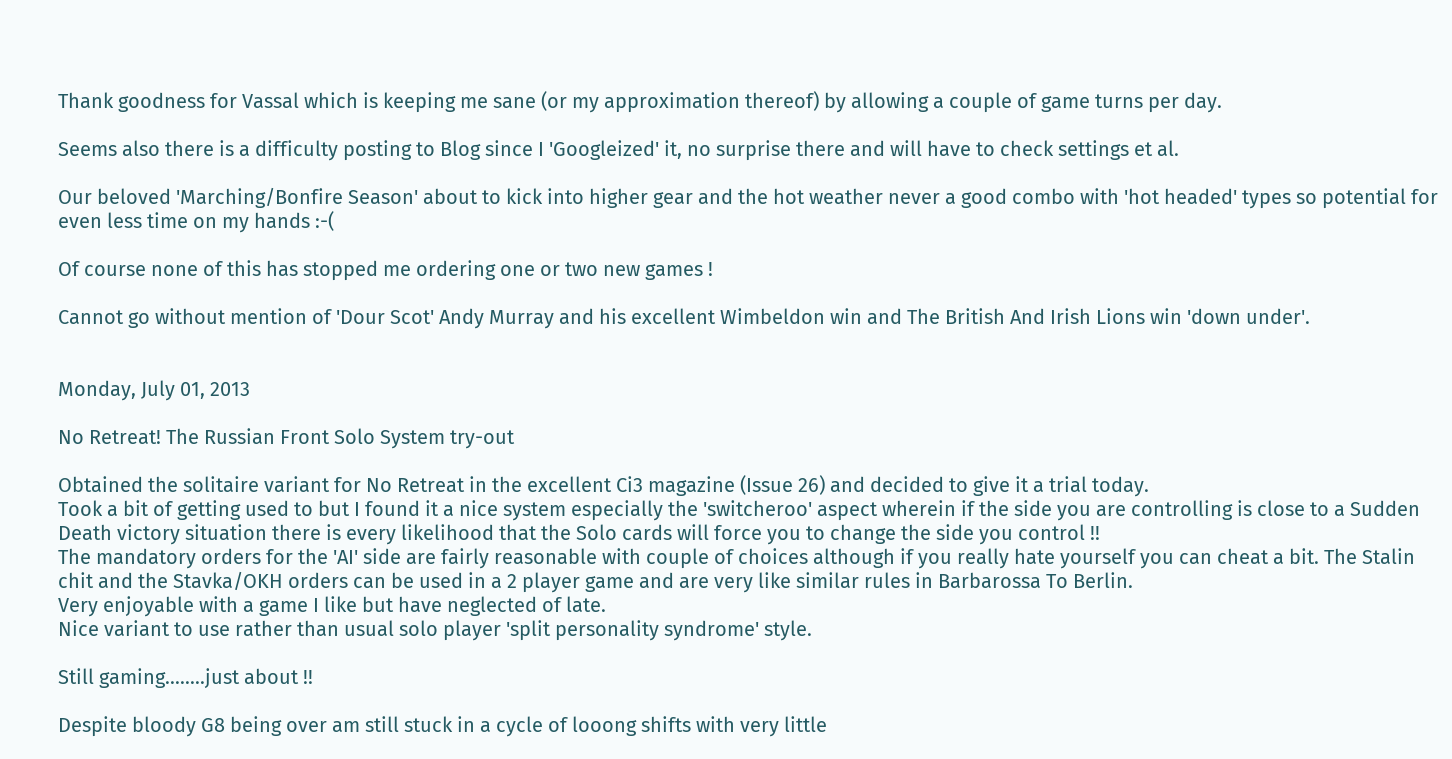Thank goodness for Vassal which is keeping me sane (or my approximation thereof) by allowing a couple of game turns per day.

Seems also there is a difficulty posting to Blog since I 'Googleized' it, no surprise there and will have to check settings et al.

Our beloved 'Marching/Bonfire Season' about to kick into higher gear and the hot weather never a good combo with 'hot headed' types so potential for even less time on my hands :-(

Of course none of this has stopped me ordering one or two new games !

Cannot go without mention of 'Dour Scot' Andy Murray and his excellent Wimbeldon win and The British And Irish Lions win 'down under'.


Monday, July 01, 2013

No Retreat! The Russian Front Solo System try-out

Obtained the solitaire variant for No Retreat in the excellent Ci3 magazine (Issue 26) and decided to give it a trial today.
Took a bit of getting used to but I found it a nice system especially the 'switcheroo' aspect wherein if the side you are controlling is close to a Sudden Death victory situation there is every likelihood that the Solo cards will force you to change the side you control !!
The mandatory orders for the 'AI' side are fairly reasonable with couple of choices although if you really hate yourself you can cheat a bit. The Stalin chit and the Stavka/OKH orders can be used in a 2 player game and are very like similar rules in Barbarossa To Berlin.
Very enjoyable with a game I like but have neglected of late.
Nice variant to use rather than usual solo player 'split personality syndrome' style.

Still gaming........just about !!

Despite bloody G8 being over am still stuck in a cycle of looong shifts with very little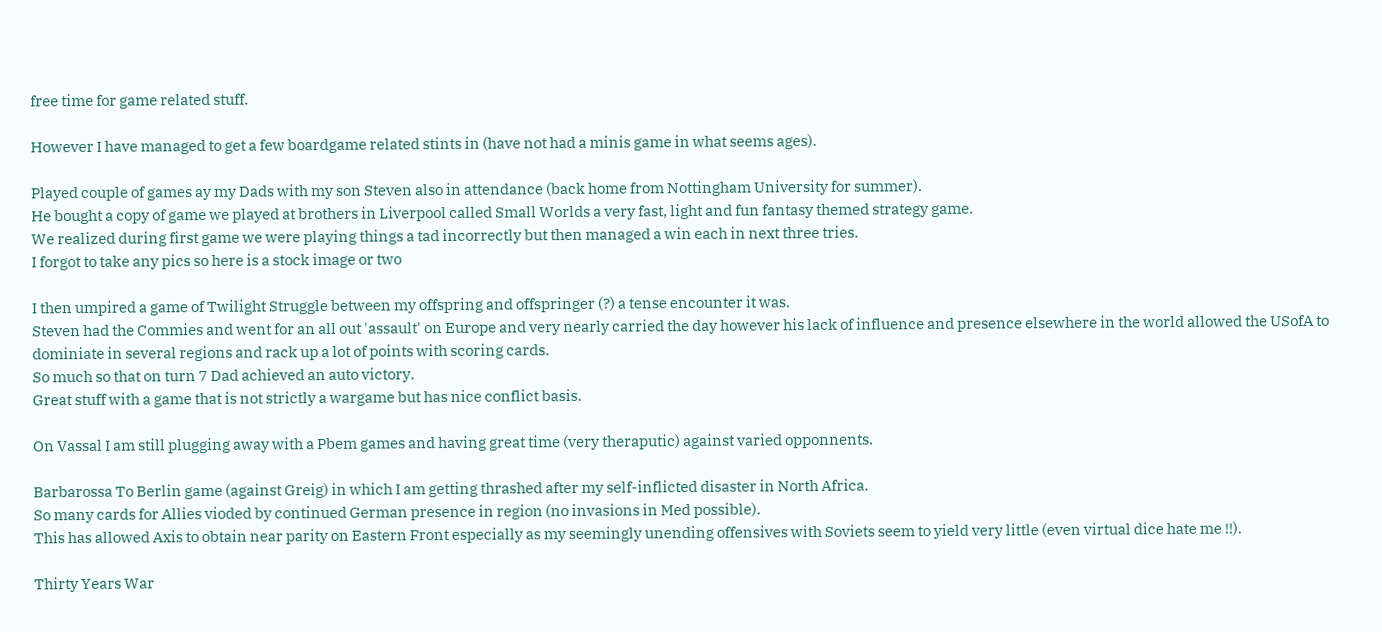free time for game related stuff.

However I have managed to get a few boardgame related stints in (have not had a minis game in what seems ages).

Played couple of games ay my Dads with my son Steven also in attendance (back home from Nottingham University for summer).
He bought a copy of game we played at brothers in Liverpool called Small Worlds a very fast, light and fun fantasy themed strategy game.
We realized during first game we were playing things a tad incorrectly but then managed a win each in next three tries.
I forgot to take any pics so here is a stock image or two

I then umpired a game of Twilight Struggle between my offspring and offspringer (?) a tense encounter it was.
Steven had the Commies and went for an all out 'assault' on Europe and very nearly carried the day however his lack of influence and presence elsewhere in the world allowed the USofA to dominiate in several regions and rack up a lot of points with scoring cards.
So much so that on turn 7 Dad achieved an auto victory.
Great stuff with a game that is not strictly a wargame but has nice conflict basis.

On Vassal I am still plugging away with a Pbem games and having great time (very theraputic) against varied opponnents.

Barbarossa To Berlin game (against Greig) in which I am getting thrashed after my self-inflicted disaster in North Africa.
So many cards for Allies vioded by continued German presence in region (no invasions in Med possible).
This has allowed Axis to obtain near parity on Eastern Front especially as my seemingly unending offensives with Soviets seem to yield very little (even virtual dice hate me !!).

Thirty Years War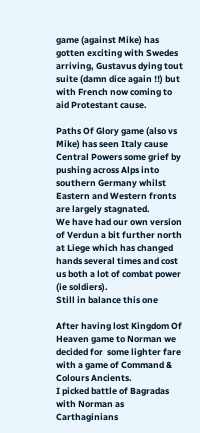game (against Mike) has gotten exciting with Swedes arriving, Gustavus dying tout suite (damn dice again !!) but with French now coming to aid Protestant cause.

Paths Of Glory game (also vs Mike) has seen Italy cause Central Powers some grief by pushing across Alps into southern Germany whilst Eastern and Western fronts are largely stagnated.
We have had our own version of Verdun a bit further north at Liege which has changed hands several times and cost us both a lot of combat power (ie soldiers).
Still in balance this one

After having lost Kingdom Of Heaven game to Norman we decided for  some lighter fare with a game of Command & Colours Ancients.
I picked battle of Bagradas with Norman as Carthaginians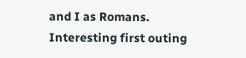and I as Romans.
Interesting first outing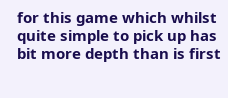for this game which whilst quite simple to pick up has bit more depth than is first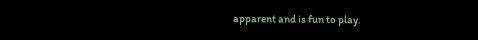apparent and is fun to play.